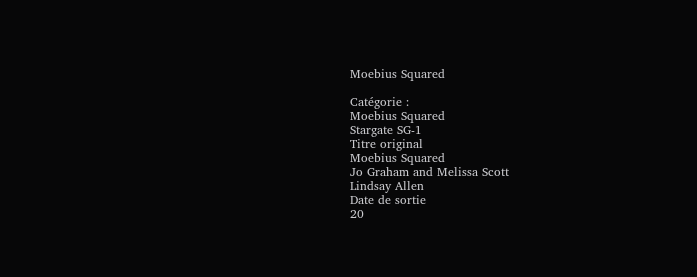Moebius Squared

Catégorie :
Moebius Squared
Stargate SG-1
Titre original
Moebius Squared
Jo Graham and Melissa Scott
Lindsay Allen
Date de sortie
20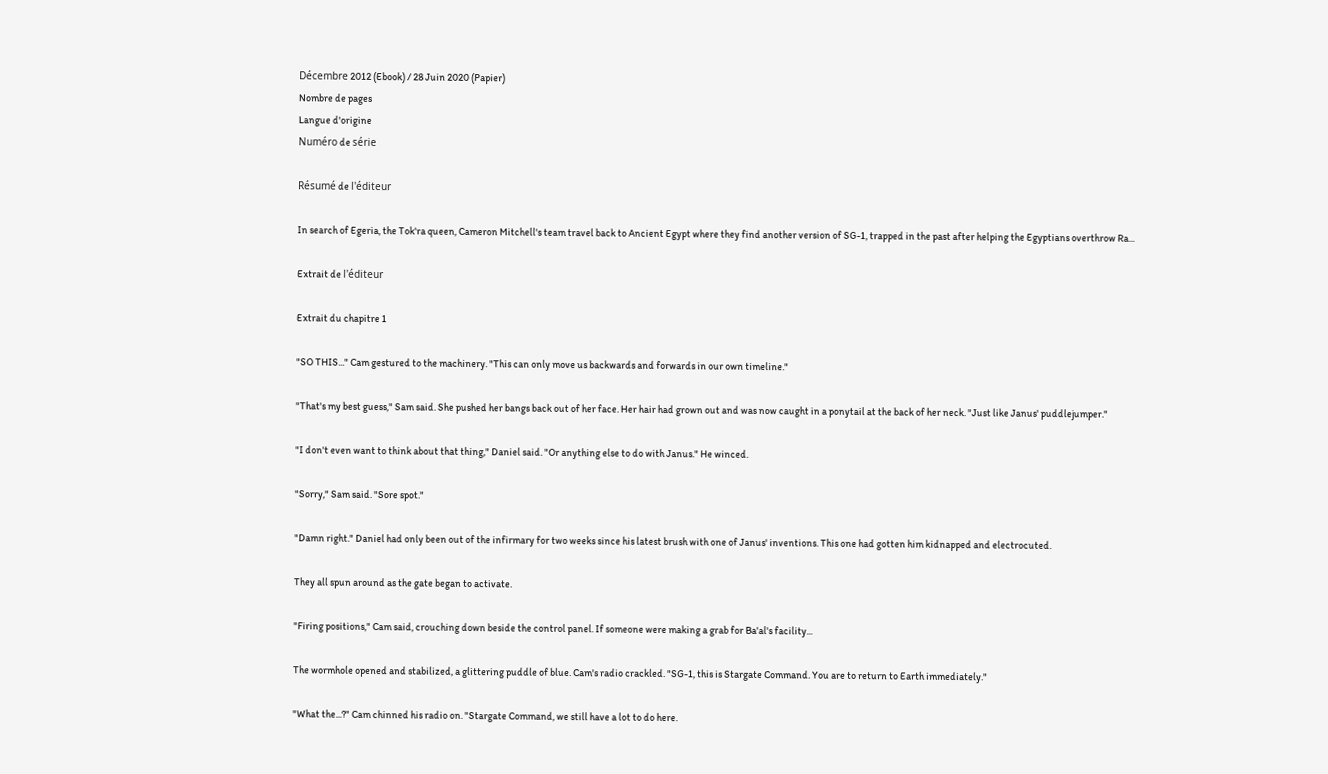Décembre 2012 (Ebook) / 28 Juin 2020 (Papier)
Nombre de pages
Langue d'origine
Numéro de série

Résumé de l'éditeur

In search of Egeria, the Tok'ra queen, Cameron Mitchell's team travel back to Ancient Egypt where they find another version of SG-1, trapped in the past after helping the Egyptians overthrow Ra...

Extrait de l'éditeur

Extrait du chapitre 1

"SO THIS..." Cam gestured to the machinery. "This can only move us backwards and forwards in our own timeline."

"That's my best guess," Sam said. She pushed her bangs back out of her face. Her hair had grown out and was now caught in a ponytail at the back of her neck. "Just like Janus' puddlejumper."

"I don't even want to think about that thing," Daniel said. "Or anything else to do with Janus." He winced.

"Sorry," Sam said. "Sore spot."

"Damn right." Daniel had only been out of the infirmary for two weeks since his latest brush with one of Janus' inventions. This one had gotten him kidnapped and electrocuted.

They all spun around as the gate began to activate.

"Firing positions," Cam said, crouching down beside the control panel. If someone were making a grab for Ba'al's facility...

The wormhole opened and stabilized, a glittering puddle of blue. Cam's radio crackled. "SG-1, this is Stargate Command. You are to return to Earth immediately."

"What the...?" Cam chinned his radio on. "Stargate Command, we still have a lot to do here.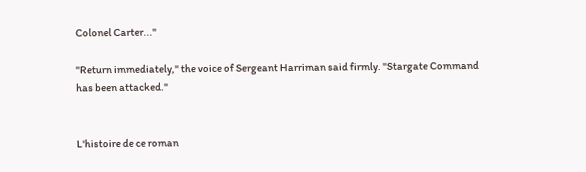Colonel Carter..."

"Return immediately," the voice of Sergeant Harriman said firmly. "Stargate Command has been attacked."


L'histoire de ce roman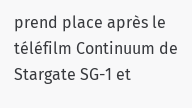prend place après le téléfilm Continuum de Stargate SG-1 et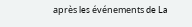après les événements de La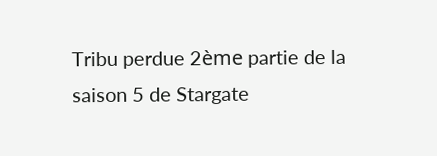Tribu perdue 2ème partie de la saison 5 de Stargate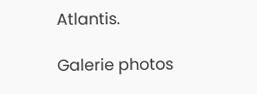Atlantis.

Galerie photos